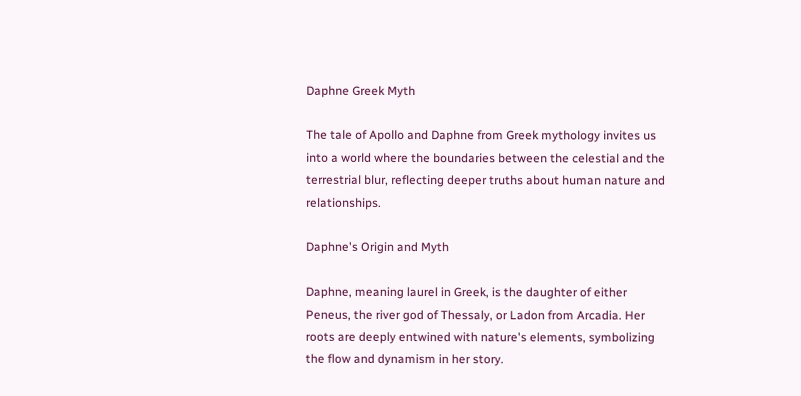Daphne Greek Myth

The tale of Apollo and Daphne from Greek mythology invites us into a world where the boundaries between the celestial and the terrestrial blur, reflecting deeper truths about human nature and relationships.

Daphne's Origin and Myth

Daphne, meaning laurel in Greek, is the daughter of either Peneus, the river god of Thessaly, or Ladon from Arcadia. Her roots are deeply entwined with nature's elements, symbolizing the flow and dynamism in her story.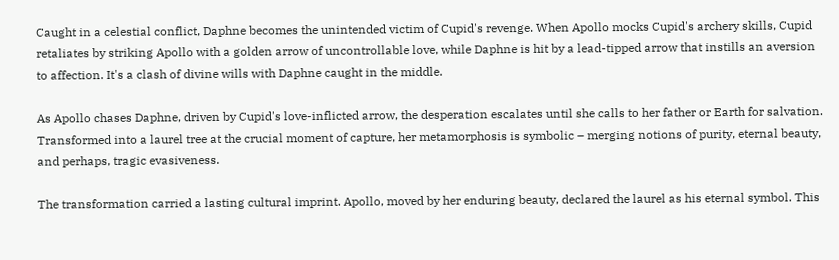Caught in a celestial conflict, Daphne becomes the unintended victim of Cupid's revenge. When Apollo mocks Cupid's archery skills, Cupid retaliates by striking Apollo with a golden arrow of uncontrollable love, while Daphne is hit by a lead-tipped arrow that instills an aversion to affection. It's a clash of divine wills with Daphne caught in the middle.

As Apollo chases Daphne, driven by Cupid's love-inflicted arrow, the desperation escalates until she calls to her father or Earth for salvation. Transformed into a laurel tree at the crucial moment of capture, her metamorphosis is symbolic – merging notions of purity, eternal beauty, and perhaps, tragic evasiveness.

The transformation carried a lasting cultural imprint. Apollo, moved by her enduring beauty, declared the laurel as his eternal symbol. This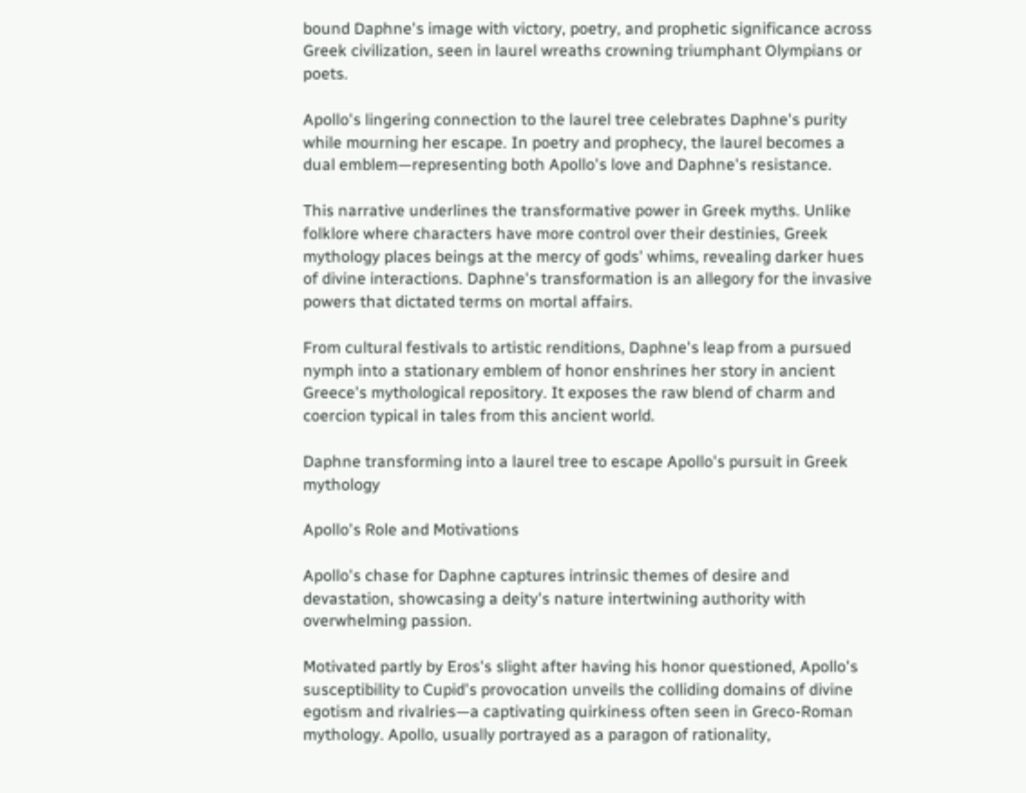bound Daphne's image with victory, poetry, and prophetic significance across Greek civilization, seen in laurel wreaths crowning triumphant Olympians or poets.

Apollo's lingering connection to the laurel tree celebrates Daphne's purity while mourning her escape. In poetry and prophecy, the laurel becomes a dual emblem—representing both Apollo's love and Daphne's resistance.

This narrative underlines the transformative power in Greek myths. Unlike folklore where characters have more control over their destinies, Greek mythology places beings at the mercy of gods' whims, revealing darker hues of divine interactions. Daphne's transformation is an allegory for the invasive powers that dictated terms on mortal affairs.

From cultural festivals to artistic renditions, Daphne's leap from a pursued nymph into a stationary emblem of honor enshrines her story in ancient Greece's mythological repository. It exposes the raw blend of charm and coercion typical in tales from this ancient world.

Daphne transforming into a laurel tree to escape Apollo's pursuit in Greek mythology

Apollo's Role and Motivations

Apollo's chase for Daphne captures intrinsic themes of desire and devastation, showcasing a deity's nature intertwining authority with overwhelming passion.

Motivated partly by Eros's slight after having his honor questioned, Apollo's susceptibility to Cupid's provocation unveils the colliding domains of divine egotism and rivalries—a captivating quirkiness often seen in Greco-Roman mythology. Apollo, usually portrayed as a paragon of rationality,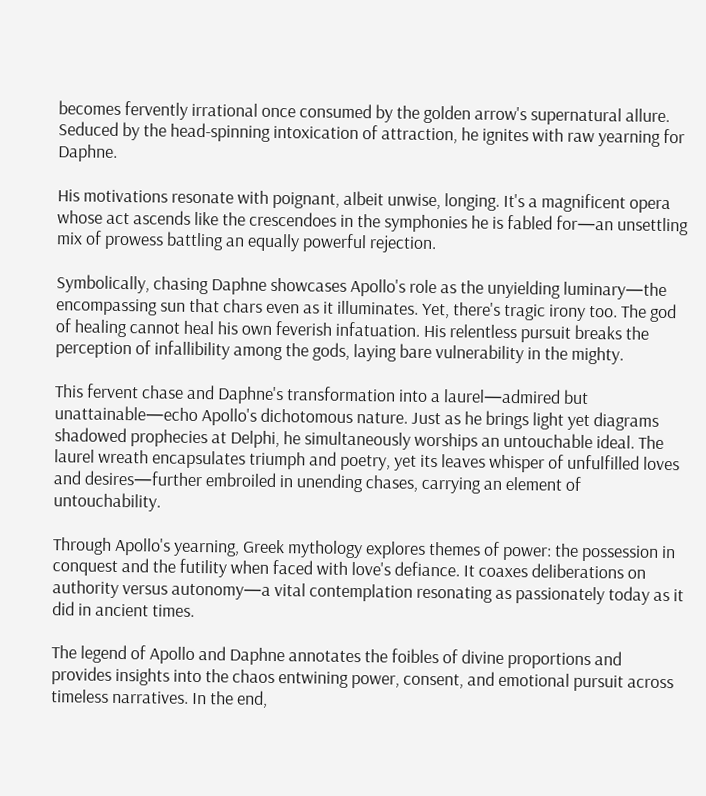becomes fervently irrational once consumed by the golden arrow's supernatural allure. Seduced by the head-spinning intoxication of attraction, he ignites with raw yearning for Daphne.

His motivations resonate with poignant, albeit unwise, longing. It's a magnificent opera whose act ascends like the crescendoes in the symphonies he is fabled for—an unsettling mix of prowess battling an equally powerful rejection.

Symbolically, chasing Daphne showcases Apollo's role as the unyielding luminary—the encompassing sun that chars even as it illuminates. Yet, there's tragic irony too. The god of healing cannot heal his own feverish infatuation. His relentless pursuit breaks the perception of infallibility among the gods, laying bare vulnerability in the mighty.

This fervent chase and Daphne's transformation into a laurel—admired but unattainable—echo Apollo's dichotomous nature. Just as he brings light yet diagrams shadowed prophecies at Delphi, he simultaneously worships an untouchable ideal. The laurel wreath encapsulates triumph and poetry, yet its leaves whisper of unfulfilled loves and desires—further embroiled in unending chases, carrying an element of untouchability.

Through Apollo's yearning, Greek mythology explores themes of power: the possession in conquest and the futility when faced with love's defiance. It coaxes deliberations on authority versus autonomy—a vital contemplation resonating as passionately today as it did in ancient times.

The legend of Apollo and Daphne annotates the foibles of divine proportions and provides insights into the chaos entwining power, consent, and emotional pursuit across timeless narratives. In the end,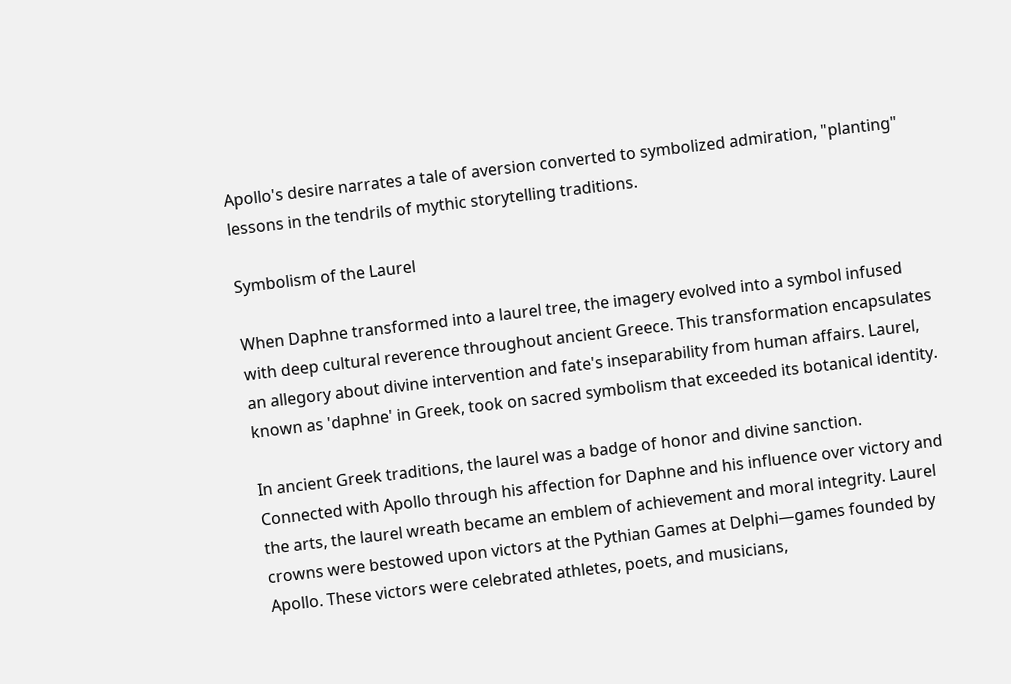Apollo's desire narrates a tale of aversion converted to symbolized admiration, "planting" lessons in the tendrils of mythic storytelling traditions.

Symbolism of the Laurel

When Daphne transformed into a laurel tree, the imagery evolved into a symbol infused with deep cultural reverence throughout ancient Greece. This transformation encapsulates an allegory about divine intervention and fate's inseparability from human affairs. Laurel, known as 'daphne' in Greek, took on sacred symbolism that exceeded its botanical identity.

In ancient Greek traditions, the laurel was a badge of honor and divine sanction. Connected with Apollo through his affection for Daphne and his influence over victory and the arts, the laurel wreath became an emblem of achievement and moral integrity. Laurel crowns were bestowed upon victors at the Pythian Games at Delphi—games founded by Apollo. These victors were celebrated athletes, poets, and musicians,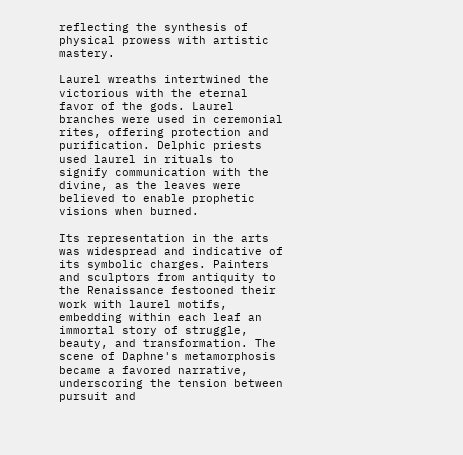reflecting the synthesis of physical prowess with artistic mastery.

Laurel wreaths intertwined the victorious with the eternal favor of the gods. Laurel branches were used in ceremonial rites, offering protection and purification. Delphic priests used laurel in rituals to signify communication with the divine, as the leaves were believed to enable prophetic visions when burned.

Its representation in the arts was widespread and indicative of its symbolic charges. Painters and sculptors from antiquity to the Renaissance festooned their work with laurel motifs, embedding within each leaf an immortal story of struggle, beauty, and transformation. The scene of Daphne's metamorphosis became a favored narrative, underscoring the tension between pursuit and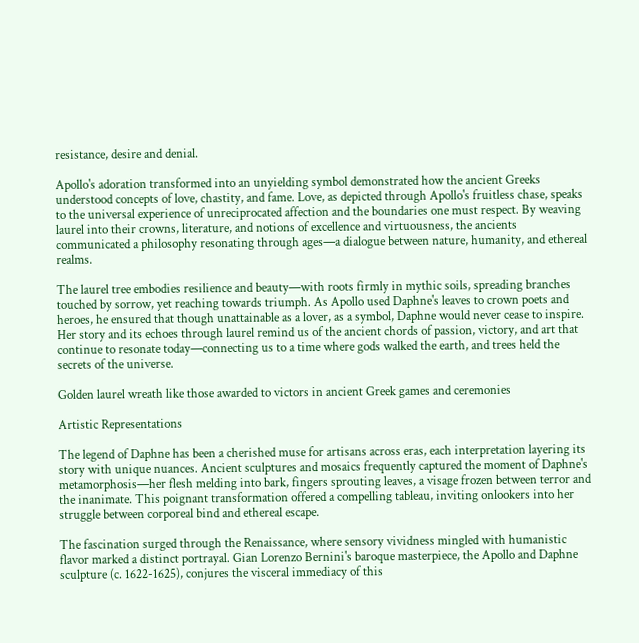resistance, desire and denial.

Apollo's adoration transformed into an unyielding symbol demonstrated how the ancient Greeks understood concepts of love, chastity, and fame. Love, as depicted through Apollo's fruitless chase, speaks to the universal experience of unreciprocated affection and the boundaries one must respect. By weaving laurel into their crowns, literature, and notions of excellence and virtuousness, the ancients communicated a philosophy resonating through ages—a dialogue between nature, humanity, and ethereal realms.

The laurel tree embodies resilience and beauty—with roots firmly in mythic soils, spreading branches touched by sorrow, yet reaching towards triumph. As Apollo used Daphne's leaves to crown poets and heroes, he ensured that though unattainable as a lover, as a symbol, Daphne would never cease to inspire. Her story and its echoes through laurel remind us of the ancient chords of passion, victory, and art that continue to resonate today—connecting us to a time where gods walked the earth, and trees held the secrets of the universe.

Golden laurel wreath like those awarded to victors in ancient Greek games and ceremonies

Artistic Representations

The legend of Daphne has been a cherished muse for artisans across eras, each interpretation layering its story with unique nuances. Ancient sculptures and mosaics frequently captured the moment of Daphne's metamorphosis—her flesh melding into bark, fingers sprouting leaves, a visage frozen between terror and the inanimate. This poignant transformation offered a compelling tableau, inviting onlookers into her struggle between corporeal bind and ethereal escape.

The fascination surged through the Renaissance, where sensory vividness mingled with humanistic flavor marked a distinct portrayal. Gian Lorenzo Bernini's baroque masterpiece, the Apollo and Daphne sculpture (c. 1622-1625), conjures the visceral immediacy of this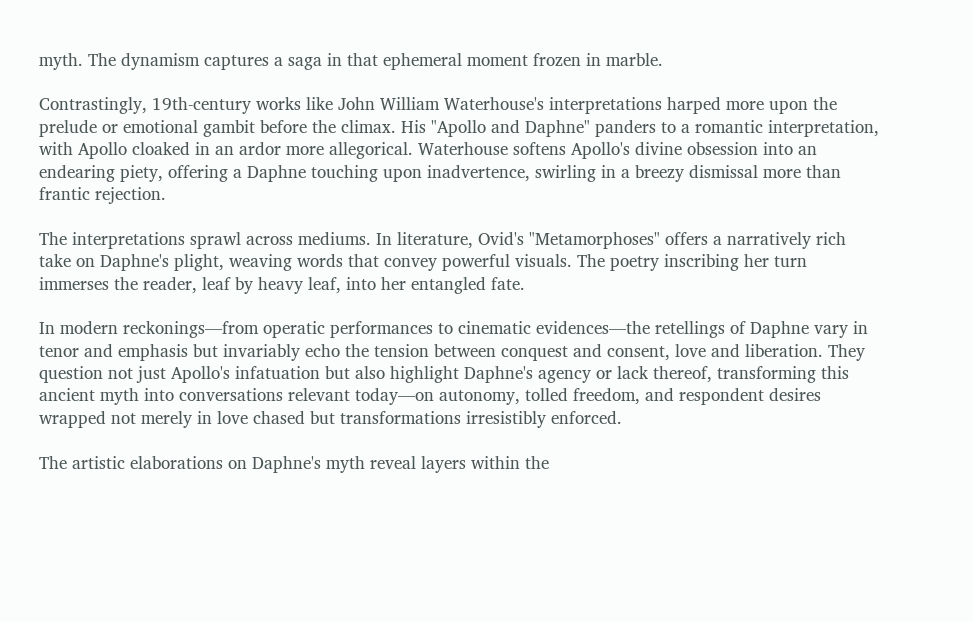myth. The dynamism captures a saga in that ephemeral moment frozen in marble.

Contrastingly, 19th-century works like John William Waterhouse's interpretations harped more upon the prelude or emotional gambit before the climax. His "Apollo and Daphne" panders to a romantic interpretation, with Apollo cloaked in an ardor more allegorical. Waterhouse softens Apollo's divine obsession into an endearing piety, offering a Daphne touching upon inadvertence, swirling in a breezy dismissal more than frantic rejection.

The interpretations sprawl across mediums. In literature, Ovid's "Metamorphoses" offers a narratively rich take on Daphne's plight, weaving words that convey powerful visuals. The poetry inscribing her turn immerses the reader, leaf by heavy leaf, into her entangled fate.

In modern reckonings—from operatic performances to cinematic evidences—the retellings of Daphne vary in tenor and emphasis but invariably echo the tension between conquest and consent, love and liberation. They question not just Apollo's infatuation but also highlight Daphne's agency or lack thereof, transforming this ancient myth into conversations relevant today—on autonomy, tolled freedom, and respondent desires wrapped not merely in love chased but transformations irresistibly enforced.

The artistic elaborations on Daphne's myth reveal layers within the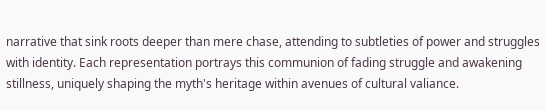narrative that sink roots deeper than mere chase, attending to subtleties of power and struggles with identity. Each representation portrays this communion of fading struggle and awakening stillness, uniquely shaping the myth's heritage within avenues of cultural valiance.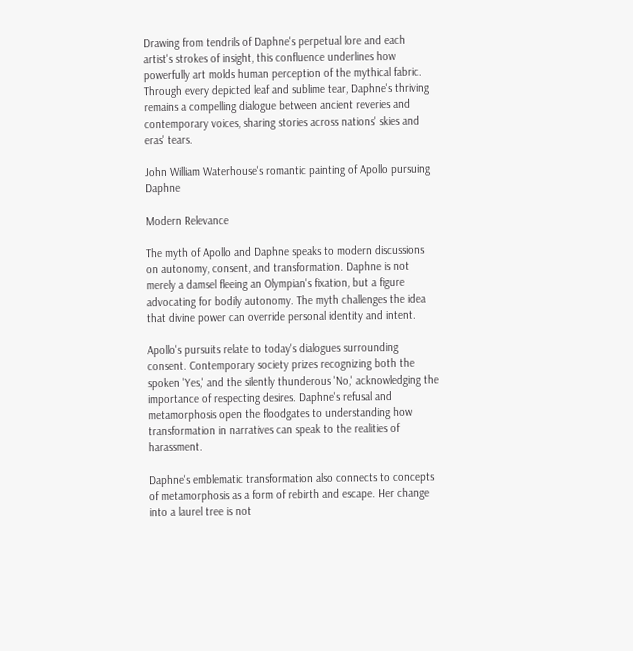Drawing from tendrils of Daphne's perpetual lore and each artist's strokes of insight, this confluence underlines how powerfully art molds human perception of the mythical fabric. Through every depicted leaf and sublime tear, Daphne's thriving remains a compelling dialogue between ancient reveries and contemporary voices, sharing stories across nations' skies and eras' tears.

John William Waterhouse's romantic painting of Apollo pursuing Daphne

Modern Relevance

The myth of Apollo and Daphne speaks to modern discussions on autonomy, consent, and transformation. Daphne is not merely a damsel fleeing an Olympian's fixation, but a figure advocating for bodily autonomy. The myth challenges the idea that divine power can override personal identity and intent.

Apollo's pursuits relate to today's dialogues surrounding consent. Contemporary society prizes recognizing both the spoken 'Yes,' and the silently thunderous 'No,' acknowledging the importance of respecting desires. Daphne's refusal and metamorphosis open the floodgates to understanding how transformation in narratives can speak to the realities of harassment.

Daphne's emblematic transformation also connects to concepts of metamorphosis as a form of rebirth and escape. Her change into a laurel tree is not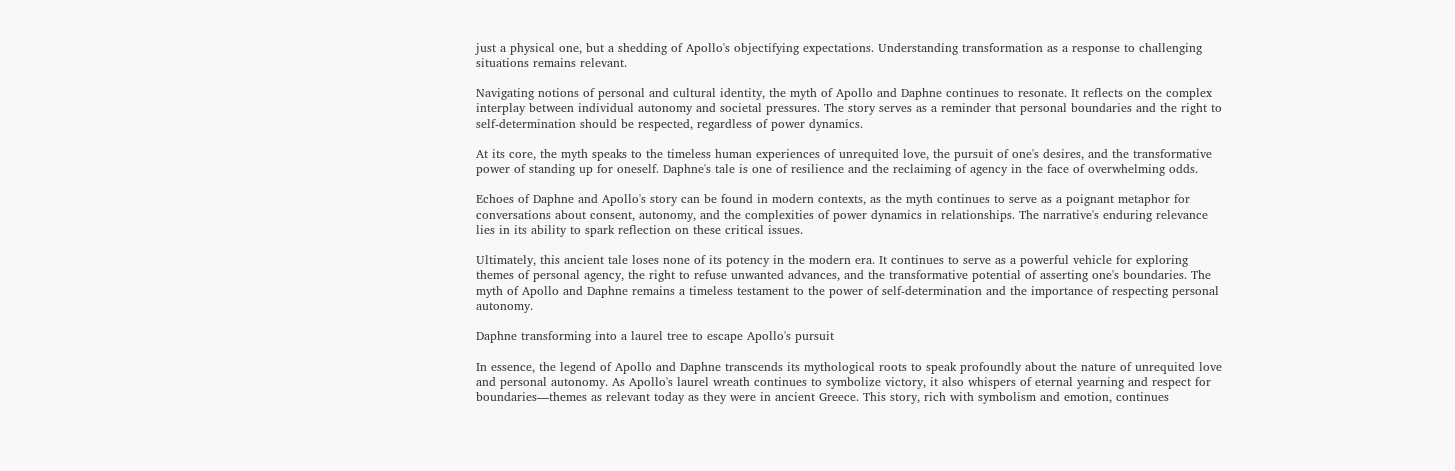just a physical one, but a shedding of Apollo's objectifying expectations. Understanding transformation as a response to challenging situations remains relevant.

Navigating notions of personal and cultural identity, the myth of Apollo and Daphne continues to resonate. It reflects on the complex interplay between individual autonomy and societal pressures. The story serves as a reminder that personal boundaries and the right to self-determination should be respected, regardless of power dynamics.

At its core, the myth speaks to the timeless human experiences of unrequited love, the pursuit of one's desires, and the transformative power of standing up for oneself. Daphne's tale is one of resilience and the reclaiming of agency in the face of overwhelming odds.

Echoes of Daphne and Apollo's story can be found in modern contexts, as the myth continues to serve as a poignant metaphor for conversations about consent, autonomy, and the complexities of power dynamics in relationships. The narrative's enduring relevance lies in its ability to spark reflection on these critical issues.

Ultimately, this ancient tale loses none of its potency in the modern era. It continues to serve as a powerful vehicle for exploring themes of personal agency, the right to refuse unwanted advances, and the transformative potential of asserting one's boundaries. The myth of Apollo and Daphne remains a timeless testament to the power of self-determination and the importance of respecting personal autonomy.

Daphne transforming into a laurel tree to escape Apollo's pursuit

In essence, the legend of Apollo and Daphne transcends its mythological roots to speak profoundly about the nature of unrequited love and personal autonomy. As Apollo's laurel wreath continues to symbolize victory, it also whispers of eternal yearning and respect for boundaries—themes as relevant today as they were in ancient Greece. This story, rich with symbolism and emotion, continues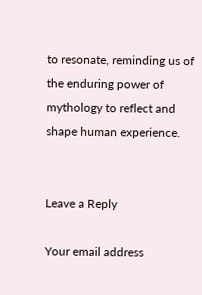to resonate, reminding us of the enduring power of mythology to reflect and shape human experience.


Leave a Reply

Your email address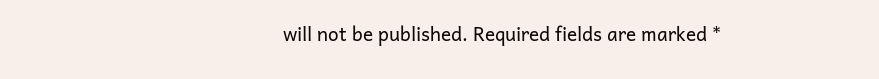will not be published. Required fields are marked *